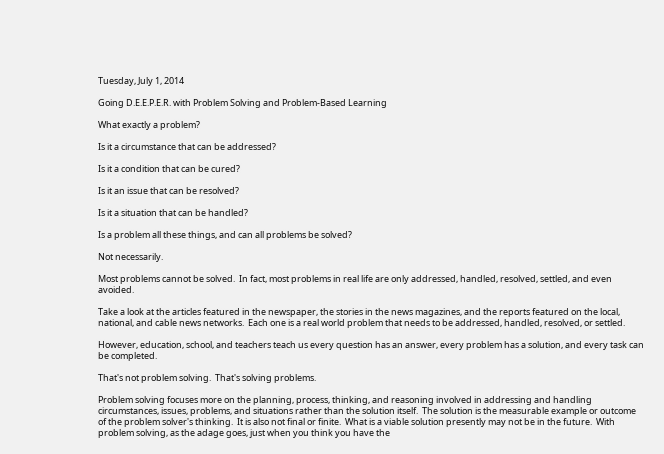Tuesday, July 1, 2014

Going D.E.E.P.E.R. with Problem Solving and Problem-Based Learning

What exactly a problem?

Is it a circumstance that can be addressed?

Is it a condition that can be cured?

Is it an issue that can be resolved?

Is it a situation that can be handled?

Is a problem all these things, and can all problems be solved?

Not necessarily.

Most problems cannot be solved.  In fact, most problems in real life are only addressed, handled, resolved, settled, and even avoided.

Take a look at the articles featured in the newspaper, the stories in the news magazines, and the reports featured on the local, national, and cable news networks.  Each one is a real world problem that needs to be addressed, handled, resolved, or settled.

However, education, school, and teachers teach us every question has an answer, every problem has a solution, and every task can be completed.

That's not problem solving.  That's solving problems.

Problem solving focuses more on the planning, process, thinking, and reasoning involved in addressing and handling circumstances, issues, problems, and situations rather than the solution itself.  The solution is the measurable example or outcome of the problem solver's thinking.  It is also not final or finite.  What is a viable solution presently may not be in the future.  With problem solving, as the adage goes, just when you think you have the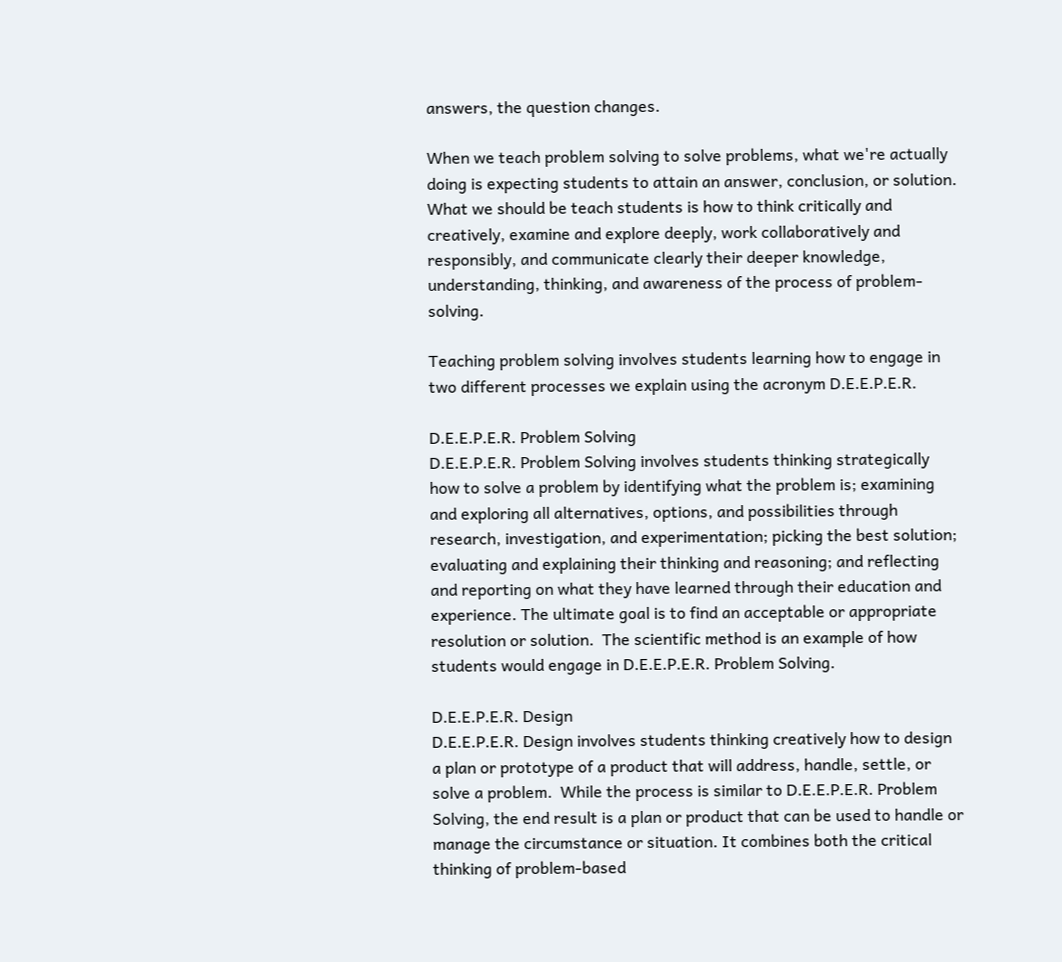answers, the question changes.

When we teach problem solving to solve problems, what we're actually doing is expecting students to attain an answer, conclusion, or solution.  What we should be teach students is how to think critically and creatively, examine and explore deeply, work collaboratively and responsibly, and communicate clearly their deeper knowledge, understanding, thinking, and awareness of the process of problem-solving.

Teaching problem solving involves students learning how to engage in two different processes we explain using the acronym D.E.E.P.E.R.

D.E.E.P.E.R. Problem Solving
D.E.E.P.E.R. Problem Solving involves students thinking strategically how to solve a problem by identifying what the problem is; examining and exploring all alternatives, options, and possibilities through research, investigation, and experimentation; picking the best solution; evaluating and explaining their thinking and reasoning; and reflecting and reporting on what they have learned through their education and experience. The ultimate goal is to find an acceptable or appropriate resolution or solution.  The scientific method is an example of how students would engage in D.E.E.P.E.R. Problem Solving.

D.E.E.P.E.R. Design
D.E.E.P.E.R. Design involves students thinking creatively how to design a plan or prototype of a product that will address, handle, settle, or solve a problem.  While the process is similar to D.E.E.P.E.R. Problem Solving, the end result is a plan or product that can be used to handle or manage the circumstance or situation. It combines both the critical thinking of problem-based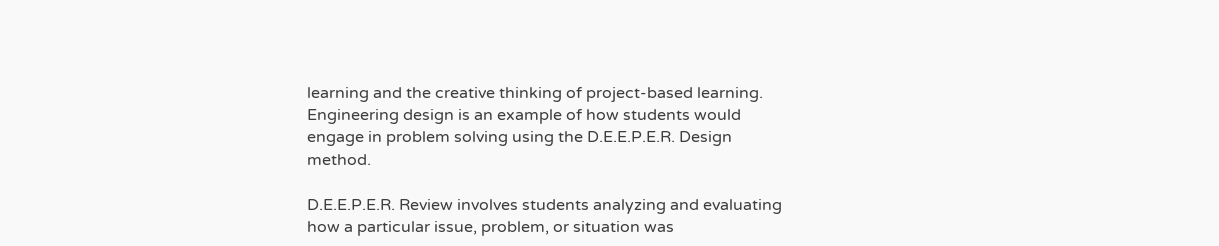learning and the creative thinking of project-based learning.  Engineering design is an example of how students would engage in problem solving using the D.E.E.P.E.R. Design method.

D.E.E.P.E.R. Review involves students analyzing and evaluating how a particular issue, problem, or situation was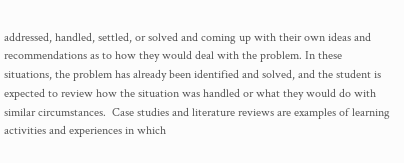addressed, handled, settled, or solved and coming up with their own ideas and recommendations as to how they would deal with the problem. In these situations, the problem has already been identified and solved, and the student is expected to review how the situation was handled or what they would do with similar circumstances.  Case studies and literature reviews are examples of learning activities and experiences in which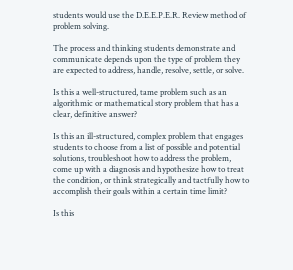students would use the D.E.E.P.E.R. Review method of problem solving.

The process and thinking students demonstrate and communicate depends upon the type of problem they are expected to address, handle, resolve, settle, or solve.

Is this a well-structured, tame problem such as an algorithmic or mathematical story problem that has a clear, definitive answer?

Is this an ill-structured, complex problem that engages students to choose from a list of possible and potential solutions, troubleshoot how to address the problem, come up with a diagnosis and hypothesize how to treat the condition, or think strategically and tactfully how to accomplish their goals within a certain time limit?

Is this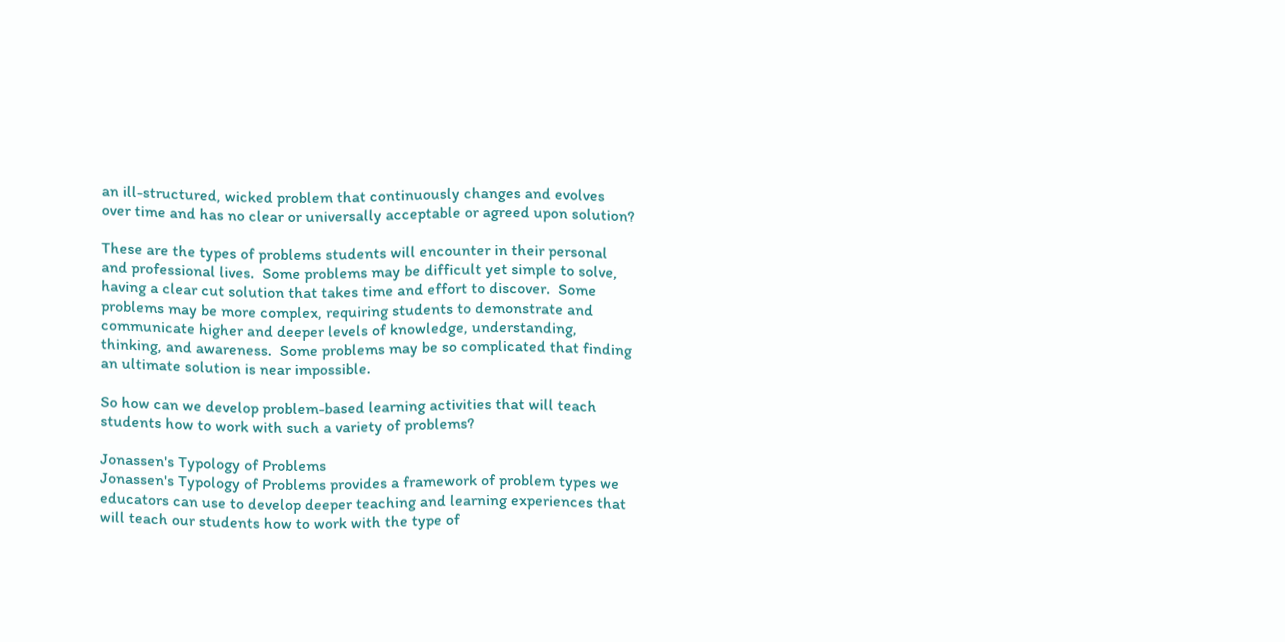an ill-structured, wicked problem that continuously changes and evolves over time and has no clear or universally acceptable or agreed upon solution?

These are the types of problems students will encounter in their personal and professional lives.  Some problems may be difficult yet simple to solve, having a clear cut solution that takes time and effort to discover.  Some problems may be more complex, requiring students to demonstrate and communicate higher and deeper levels of knowledge, understanding, thinking, and awareness.  Some problems may be so complicated that finding an ultimate solution is near impossible.

So how can we develop problem-based learning activities that will teach students how to work with such a variety of problems?

Jonassen's Typology of Problems
Jonassen's Typology of Problems provides a framework of problem types we educators can use to develop deeper teaching and learning experiences that will teach our students how to work with the type of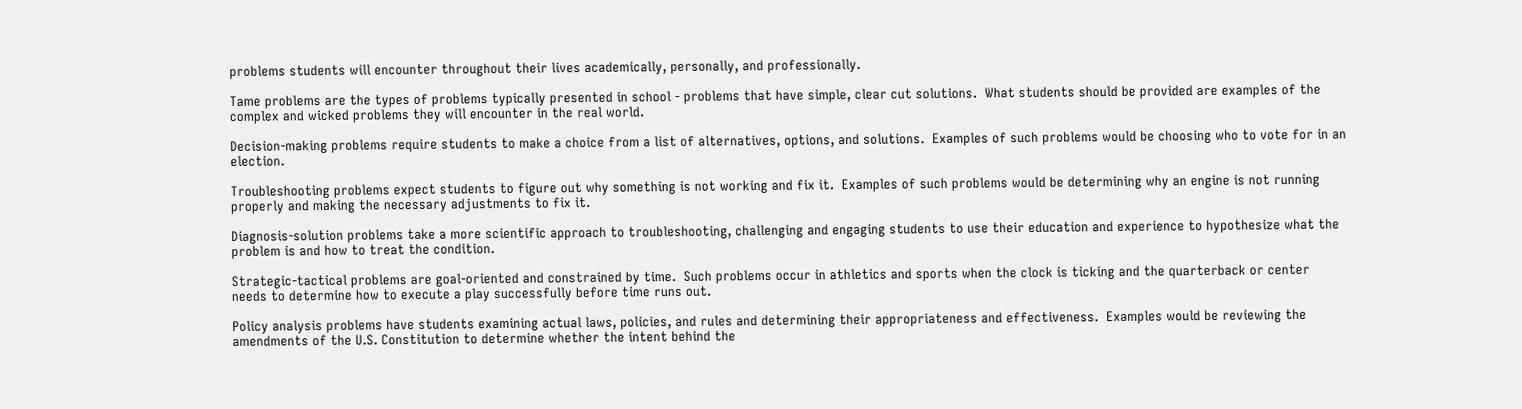problems students will encounter throughout their lives academically, personally, and professionally.

Tame problems are the types of problems typically presented in school - problems that have simple, clear cut solutions.  What students should be provided are examples of the complex and wicked problems they will encounter in the real world.

Decision-making problems require students to make a choice from a list of alternatives, options, and solutions.  Examples of such problems would be choosing who to vote for in an election.

Troubleshooting problems expect students to figure out why something is not working and fix it.  Examples of such problems would be determining why an engine is not running properly and making the necessary adjustments to fix it.

Diagnosis-solution problems take a more scientific approach to troubleshooting, challenging and engaging students to use their education and experience to hypothesize what the problem is and how to treat the condition.

Strategic-tactical problems are goal-oriented and constrained by time.  Such problems occur in athletics and sports when the clock is ticking and the quarterback or center needs to determine how to execute a play successfully before time runs out.

Policy analysis problems have students examining actual laws, policies, and rules and determining their appropriateness and effectiveness.  Examples would be reviewing the amendments of the U.S. Constitution to determine whether the intent behind the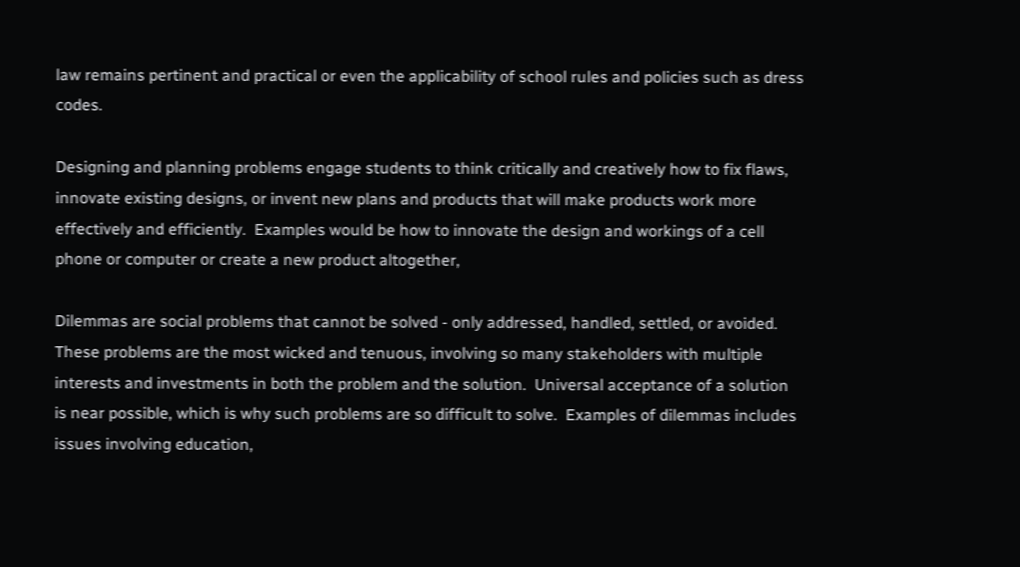law remains pertinent and practical or even the applicability of school rules and policies such as dress codes.

Designing and planning problems engage students to think critically and creatively how to fix flaws, innovate existing designs, or invent new plans and products that will make products work more effectively and efficiently.  Examples would be how to innovate the design and workings of a cell phone or computer or create a new product altogether,

Dilemmas are social problems that cannot be solved - only addressed, handled, settled, or avoided.  These problems are the most wicked and tenuous, involving so many stakeholders with multiple interests and investments in both the problem and the solution.  Universal acceptance of a solution is near possible, which is why such problems are so difficult to solve.  Examples of dilemmas includes issues involving education,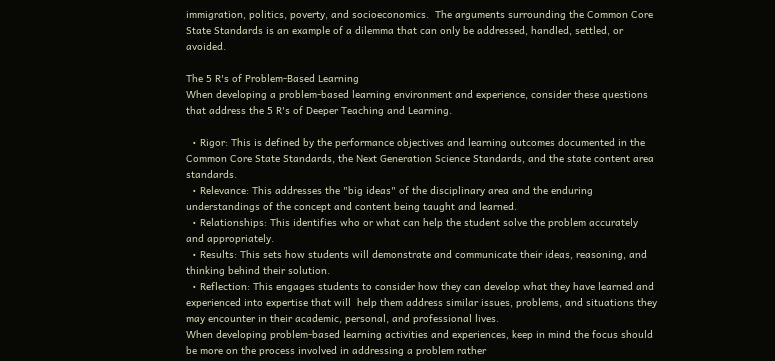immigration, politics, poverty, and socioeconomics.  The arguments surrounding the Common Core State Standards is an example of a dilemma that can only be addressed, handled, settled, or avoided.

The 5 R's of Problem-Based Learning
When developing a problem-based learning environment and experience, consider these questions that address the 5 R's of Deeper Teaching and Learning.

  • Rigor: This is defined by the performance objectives and learning outcomes documented in the Common Core State Standards, the Next Generation Science Standards, and the state content area standards.
  • Relevance: This addresses the "big ideas" of the disciplinary area and the enduring understandings of the concept and content being taught and learned.
  • Relationships: This identifies who or what can help the student solve the problem accurately and appropriately.
  • Results: This sets how students will demonstrate and communicate their ideas, reasoning, and thinking behind their solution.
  • Reflection: This engages students to consider how they can develop what they have learned and experienced into expertise that will  help them address similar issues, problems, and situations they may encounter in their academic, personal, and professional lives.
When developing problem-based learning activities and experiences, keep in mind the focus should be more on the process involved in addressing a problem rather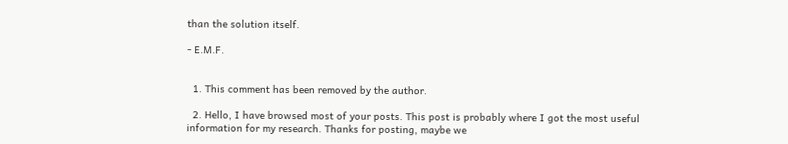than the solution itself.

- E.M.F.


  1. This comment has been removed by the author.

  2. Hello, I have browsed most of your posts. This post is probably where I got the most useful information for my research. Thanks for posting, maybe we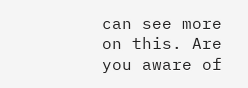can see more on this. Are you aware of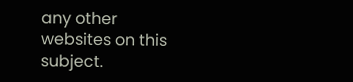any other websites on this subject.